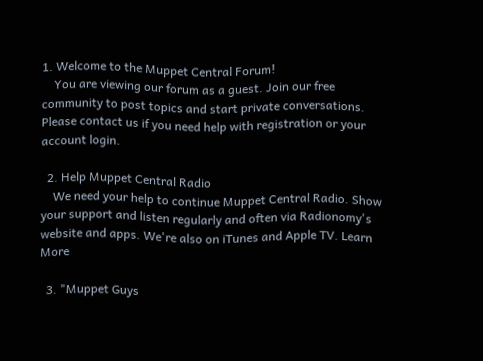1. Welcome to the Muppet Central Forum!
    You are viewing our forum as a guest. Join our free community to post topics and start private conversations. Please contact us if you need help with registration or your account login.

  2. Help Muppet Central Radio
    We need your help to continue Muppet Central Radio. Show your support and listen regularly and often via Radionomy's website and apps. We're also on iTunes and Apple TV. Learn More

  3. "Muppet Guys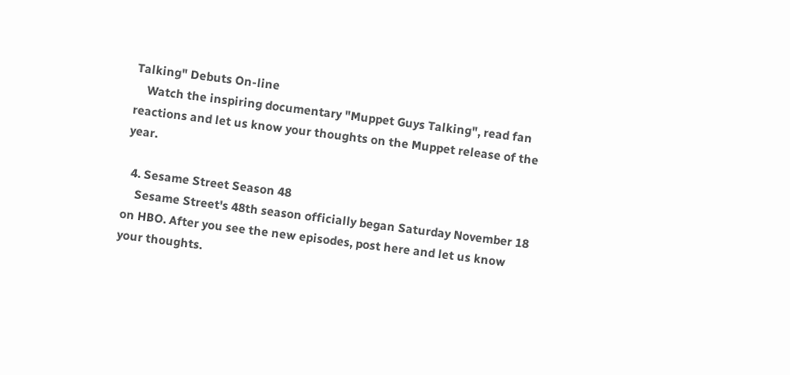Talking" Debuts On-line
    Watch the inspiring documentary "Muppet Guys Talking", read fan reactions and let us know your thoughts on the Muppet release of the year.

  4. Sesame Street Season 48
    Sesame Street's 48th season officially began Saturday November 18 on HBO. After you see the new episodes, post here and let us know your thoughts.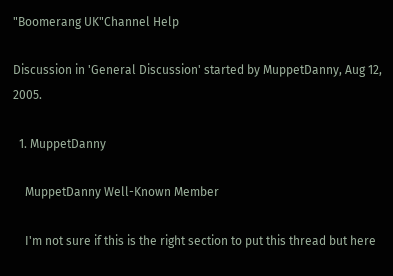"Boomerang UK"Channel Help

Discussion in 'General Discussion' started by MuppetDanny, Aug 12, 2005.

  1. MuppetDanny

    MuppetDanny Well-Known Member

    I'm not sure if this is the right section to put this thread but here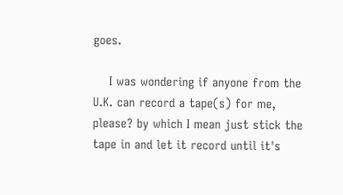goes.

    I was wondering if anyone from the U.K. can record a tape(s) for me, please? by which I mean just stick the tape in and let it record until it's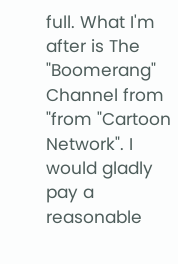full. What I'm after is The "Boomerang" Channel from "from "Cartoon Network". I would gladly pay a reasonable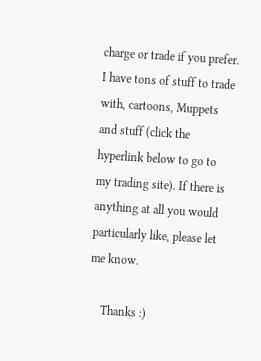charge or trade if you prefer. I have tons of stuff to trade with, cartoons, Muppets and stuff (click the hyperlink below to go to my trading site). If there is anything at all you would particularly like, please let me know.

    Thanks :)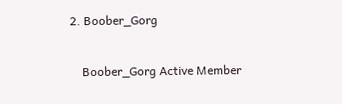2. Boober_Gorg

    Boober_Gorg Active Member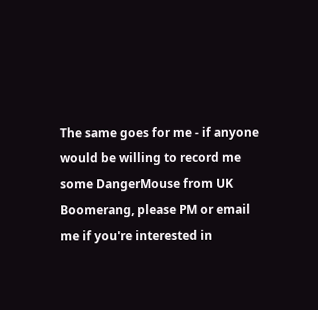The same goes for me - if anyone would be willing to record me some DangerMouse from UK Boomerang, please PM or email me if you're interested in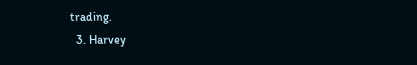trading.
  3. Harvey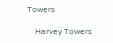Towers

    Harvey Towers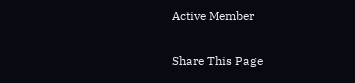Active Member

Share This Page